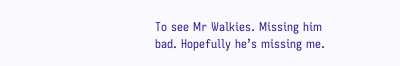To see Mr Walkies. Missing him bad. Hopefully he’s missing me.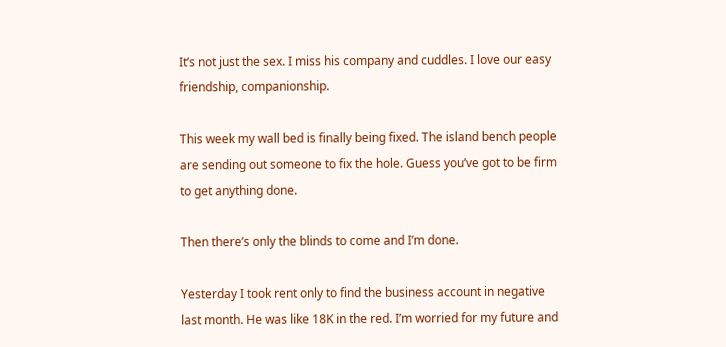It’s not just the sex. I miss his company and cuddles. I love our easy friendship, companionship.

This week my wall bed is finally being fixed. The island bench people are sending out someone to fix the hole. Guess you’ve got to be firm to get anything done.

Then there’s only the blinds to come and I’m done.

Yesterday I took rent only to find the business account in negative last month. He was like 18K in the red. I’m worried for my future and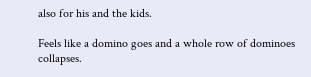also for his and the kids.

Feels like a domino goes and a whole row of dominoes collapses.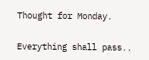Thought for Monday.

Everything shall pass..